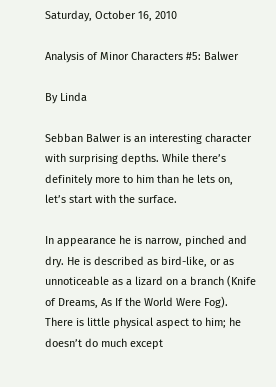Saturday, October 16, 2010

Analysis of Minor Characters #5: Balwer

By Linda

Sebban Balwer is an interesting character with surprising depths. While there’s definitely more to him than he lets on, let’s start with the surface.

In appearance he is narrow, pinched and dry. He is described as bird-like, or as unnoticeable as a lizard on a branch (Knife of Dreams, As If the World Were Fog). There is little physical aspect to him; he doesn’t do much except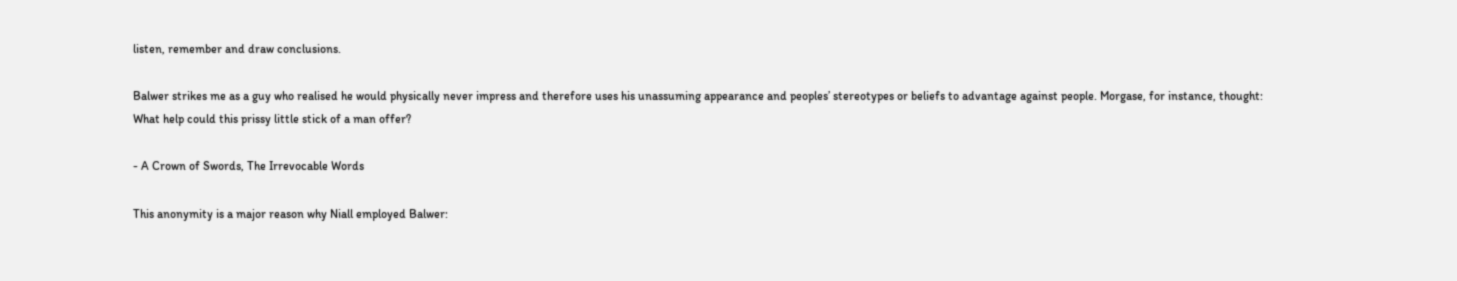listen, remember and draw conclusions.

Balwer strikes me as a guy who realised he would physically never impress and therefore uses his unassuming appearance and peoples’ stereotypes or beliefs to advantage against people. Morgase, for instance, thought:
What help could this prissy little stick of a man offer?

- A Crown of Swords, The Irrevocable Words

This anonymity is a major reason why Niall employed Balwer: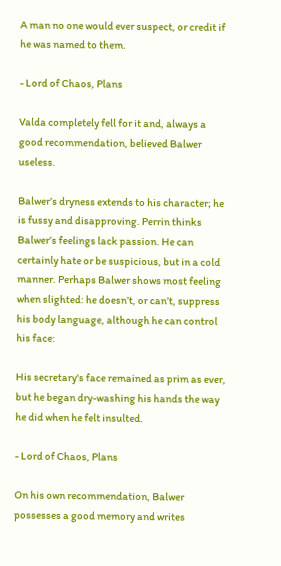A man no one would ever suspect, or credit if he was named to them.

- Lord of Chaos, Plans

Valda completely fell for it and, always a good recommendation, believed Balwer useless.

Balwer’s dryness extends to his character; he is fussy and disapproving. Perrin thinks Balwer’s feelings lack passion. He can certainly hate or be suspicious, but in a cold manner. Perhaps Balwer shows most feeling when slighted: he doesn’t, or can’t, suppress his body language, although he can control his face:

His secretary's face remained as prim as ever, but he began dry-washing his hands the way he did when he felt insulted.

- Lord of Chaos, Plans

On his own recommendation, Balwer possesses a good memory and writes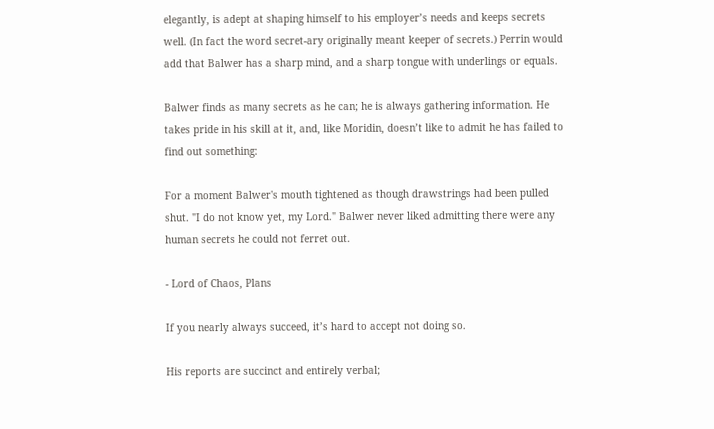elegantly, is adept at shaping himself to his employer’s needs and keeps secrets well. (In fact the word secret-ary originally meant keeper of secrets.) Perrin would add that Balwer has a sharp mind, and a sharp tongue with underlings or equals.

Balwer finds as many secrets as he can; he is always gathering information. He takes pride in his skill at it, and, like Moridin, doesn’t like to admit he has failed to find out something:

For a moment Balwer's mouth tightened as though drawstrings had been pulled shut. "I do not know yet, my Lord." Balwer never liked admitting there were any human secrets he could not ferret out.

- Lord of Chaos, Plans

If you nearly always succeed, it’s hard to accept not doing so.

His reports are succinct and entirely verbal;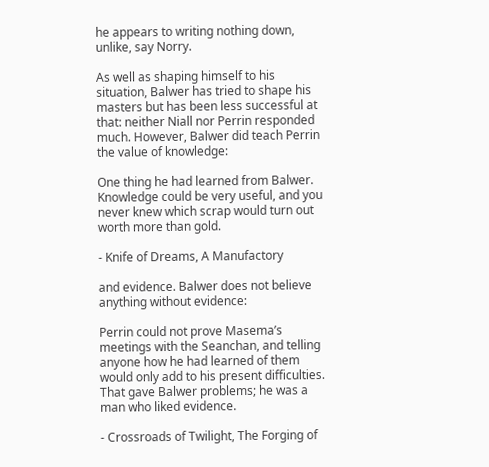he appears to writing nothing down, unlike, say Norry.

As well as shaping himself to his situation, Balwer has tried to shape his masters but has been less successful at that: neither Niall nor Perrin responded much. However, Balwer did teach Perrin the value of knowledge:

One thing he had learned from Balwer. Knowledge could be very useful, and you never knew which scrap would turn out worth more than gold.

- Knife of Dreams, A Manufactory

and evidence. Balwer does not believe anything without evidence:

Perrin could not prove Masema’s meetings with the Seanchan, and telling anyone how he had learned of them would only add to his present difficulties. That gave Balwer problems; he was a man who liked evidence.

- Crossroads of Twilight, The Forging of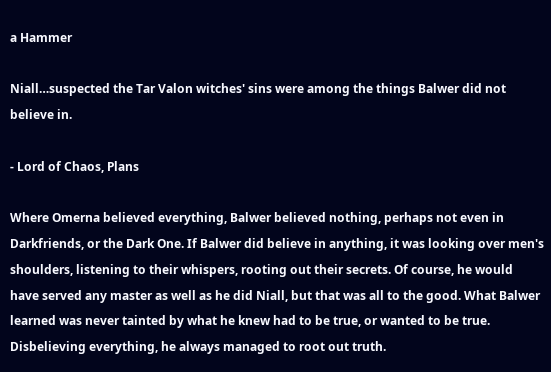a Hammer

Niall…suspected the Tar Valon witches' sins were among the things Balwer did not believe in.

- Lord of Chaos, Plans

Where Omerna believed everything, Balwer believed nothing, perhaps not even in Darkfriends, or the Dark One. If Balwer did believe in anything, it was looking over men's shoulders, listening to their whispers, rooting out their secrets. Of course, he would have served any master as well as he did Niall, but that was all to the good. What Balwer learned was never tainted by what he knew had to be true, or wanted to be true. Disbelieving everything, he always managed to root out truth.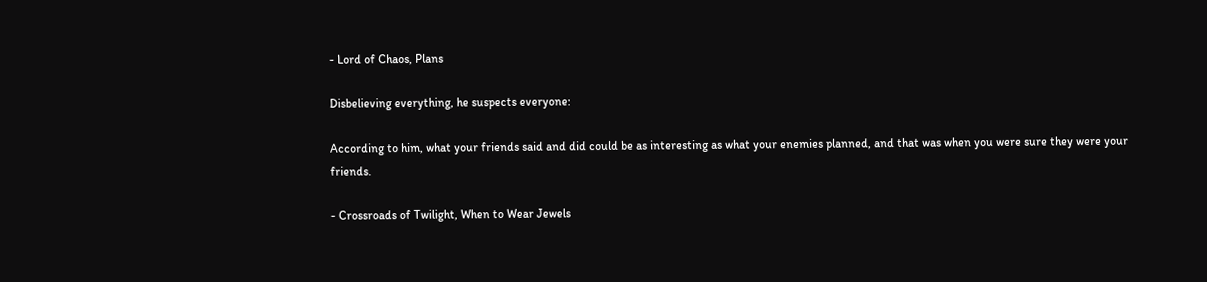- Lord of Chaos, Plans

Disbelieving everything, he suspects everyone:

According to him, what your friends said and did could be as interesting as what your enemies planned, and that was when you were sure they were your friends.

- Crossroads of Twilight, When to Wear Jewels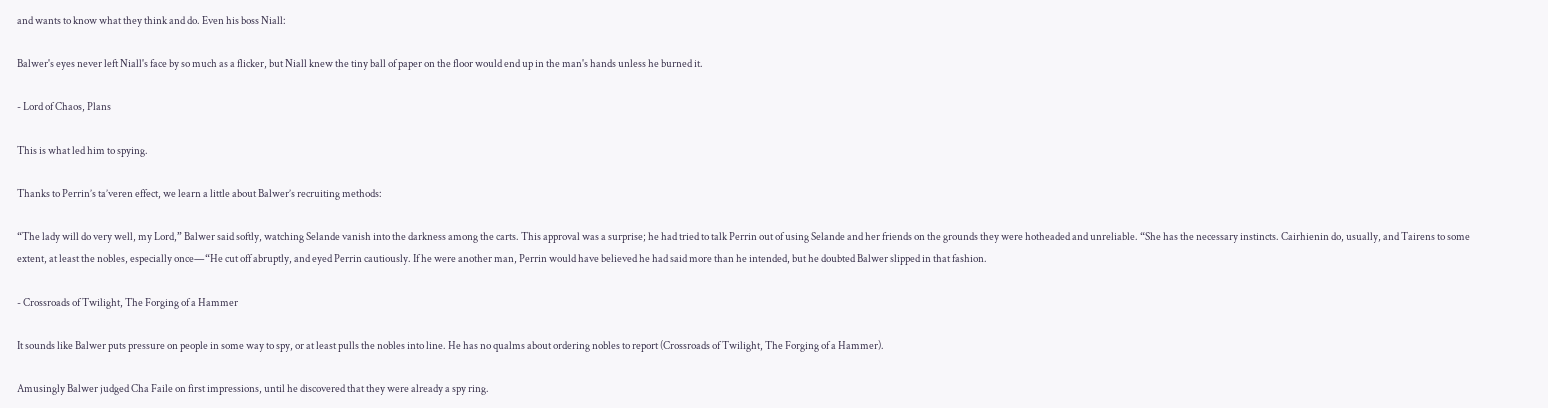and wants to know what they think and do. Even his boss Niall:

Balwer's eyes never left Niall's face by so much as a flicker, but Niall knew the tiny ball of paper on the floor would end up in the man's hands unless he burned it.

- Lord of Chaos, Plans

This is what led him to spying.

Thanks to Perrin’s ta’veren effect, we learn a little about Balwer’s recruiting methods:

“The lady will do very well, my Lord,” Balwer said softly, watching Selande vanish into the darkness among the carts. This approval was a surprise; he had tried to talk Perrin out of using Selande and her friends on the grounds they were hotheaded and unreliable. “She has the necessary instincts. Cairhienin do, usually, and Tairens to some extent, at least the nobles, especially once—“He cut off abruptly, and eyed Perrin cautiously. If he were another man, Perrin would have believed he had said more than he intended, but he doubted Balwer slipped in that fashion.

- Crossroads of Twilight, The Forging of a Hammer

It sounds like Balwer puts pressure on people in some way to spy, or at least pulls the nobles into line. He has no qualms about ordering nobles to report (Crossroads of Twilight, The Forging of a Hammer).

Amusingly Balwer judged Cha Faile on first impressions, until he discovered that they were already a spy ring.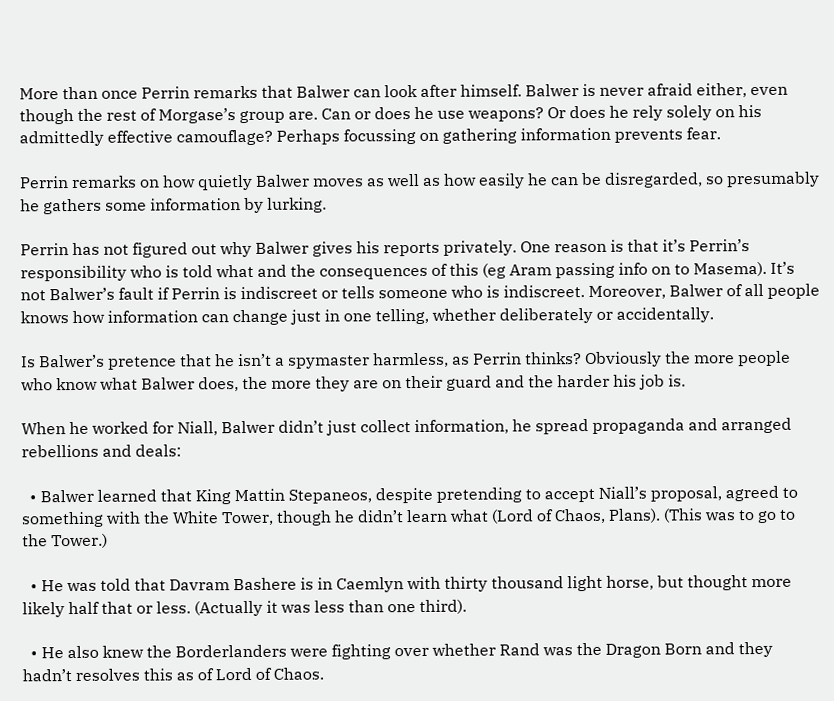More than once Perrin remarks that Balwer can look after himself. Balwer is never afraid either, even though the rest of Morgase’s group are. Can or does he use weapons? Or does he rely solely on his admittedly effective camouflage? Perhaps focussing on gathering information prevents fear.

Perrin remarks on how quietly Balwer moves as well as how easily he can be disregarded, so presumably he gathers some information by lurking.

Perrin has not figured out why Balwer gives his reports privately. One reason is that it’s Perrin’s responsibility who is told what and the consequences of this (eg Aram passing info on to Masema). It’s not Balwer’s fault if Perrin is indiscreet or tells someone who is indiscreet. Moreover, Balwer of all people knows how information can change just in one telling, whether deliberately or accidentally.

Is Balwer’s pretence that he isn’t a spymaster harmless, as Perrin thinks? Obviously the more people who know what Balwer does, the more they are on their guard and the harder his job is.

When he worked for Niall, Balwer didn’t just collect information, he spread propaganda and arranged rebellions and deals:

  • Balwer learned that King Mattin Stepaneos, despite pretending to accept Niall’s proposal, agreed to something with the White Tower, though he didn’t learn what (Lord of Chaos, Plans). (This was to go to the Tower.)

  • He was told that Davram Bashere is in Caemlyn with thirty thousand light horse, but thought more likely half that or less. (Actually it was less than one third).

  • He also knew the Borderlanders were fighting over whether Rand was the Dragon Born and they hadn’t resolves this as of Lord of Chaos.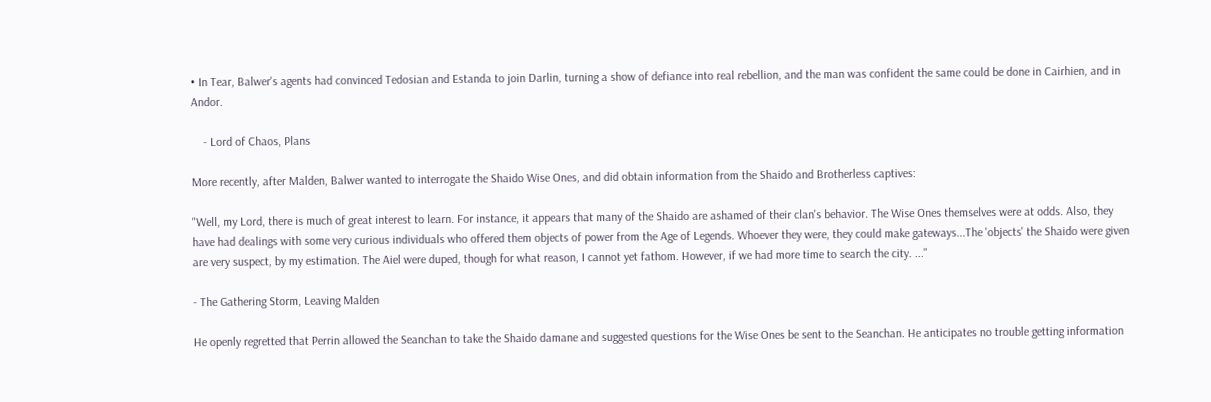• In Tear, Balwer's agents had convinced Tedosian and Estanda to join Darlin, turning a show of defiance into real rebellion, and the man was confident the same could be done in Cairhien, and in Andor.

    - Lord of Chaos, Plans

More recently, after Malden, Balwer wanted to interrogate the Shaido Wise Ones, and did obtain information from the Shaido and Brotherless captives:

"Well, my Lord, there is much of great interest to learn. For instance, it appears that many of the Shaido are ashamed of their clan's behavior. The Wise Ones themselves were at odds. Also, they have had dealings with some very curious individuals who offered them objects of power from the Age of Legends. Whoever they were, they could make gateways...The 'objects' the Shaido were given are very suspect, by my estimation. The Aiel were duped, though for what reason, I cannot yet fathom. However, if we had more time to search the city. ..."

- The Gathering Storm, Leaving Malden

He openly regretted that Perrin allowed the Seanchan to take the Shaido damane and suggested questions for the Wise Ones be sent to the Seanchan. He anticipates no trouble getting information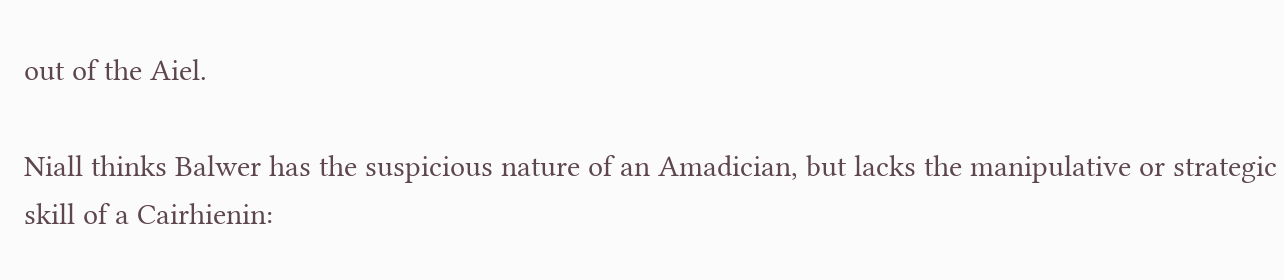out of the Aiel.

Niall thinks Balwer has the suspicious nature of an Amadician, but lacks the manipulative or strategic skill of a Cairhienin: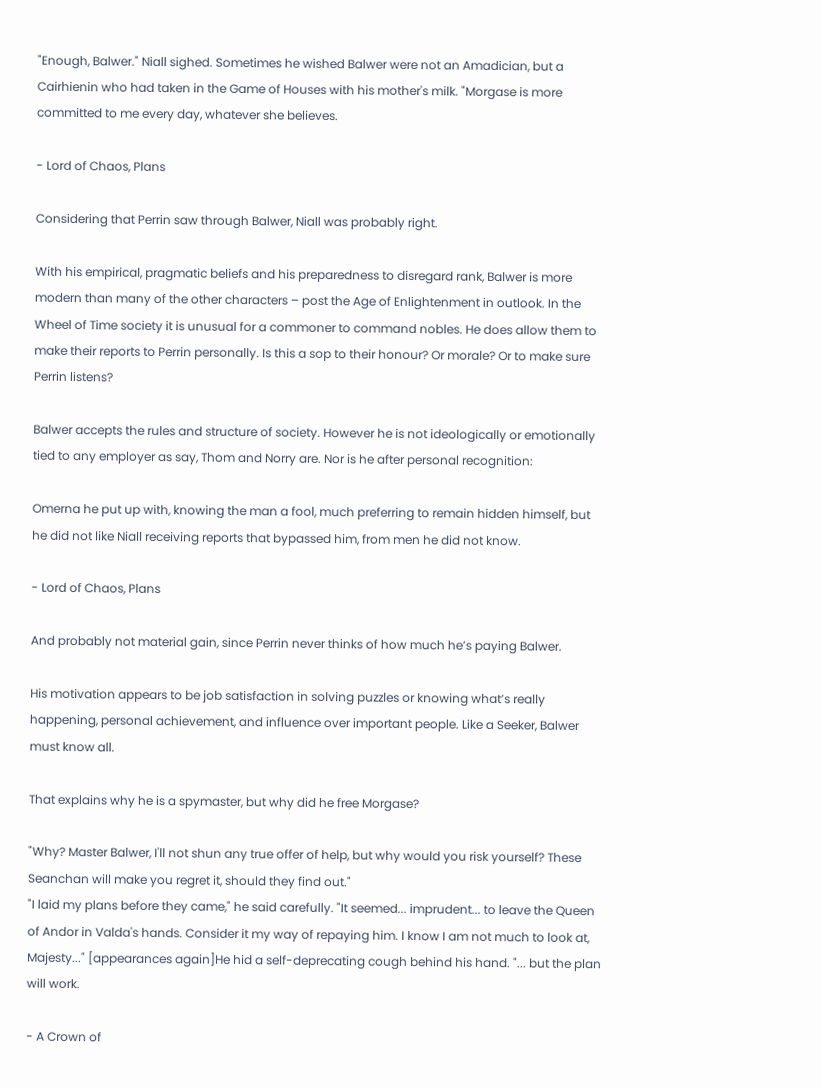"Enough, Balwer." Niall sighed. Sometimes he wished Balwer were not an Amadician, but a Cairhienin who had taken in the Game of Houses with his mother's milk. "Morgase is more committed to me every day, whatever she believes.

- Lord of Chaos, Plans

Considering that Perrin saw through Balwer, Niall was probably right.

With his empirical, pragmatic beliefs and his preparedness to disregard rank, Balwer is more modern than many of the other characters – post the Age of Enlightenment in outlook. In the Wheel of Time society it is unusual for a commoner to command nobles. He does allow them to make their reports to Perrin personally. Is this a sop to their honour? Or morale? Or to make sure Perrin listens?

Balwer accepts the rules and structure of society. However he is not ideologically or emotionally tied to any employer as say, Thom and Norry are. Nor is he after personal recognition:

Omerna he put up with, knowing the man a fool, much preferring to remain hidden himself, but he did not like Niall receiving reports that bypassed him, from men he did not know.

- Lord of Chaos, Plans

And probably not material gain, since Perrin never thinks of how much he’s paying Balwer.

His motivation appears to be job satisfaction in solving puzzles or knowing what’s really happening, personal achievement, and influence over important people. Like a Seeker, Balwer must know all.

That explains why he is a spymaster, but why did he free Morgase?

"Why? Master Balwer, I'll not shun any true offer of help, but why would you risk yourself? These Seanchan will make you regret it, should they find out."
"I laid my plans before they came," he said carefully. "It seemed... imprudent... to leave the Queen of Andor in Valda's hands. Consider it my way of repaying him. I know I am not much to look at, Majesty..." [appearances again]He hid a self-deprecating cough behind his hand. "... but the plan will work.

- A Crown of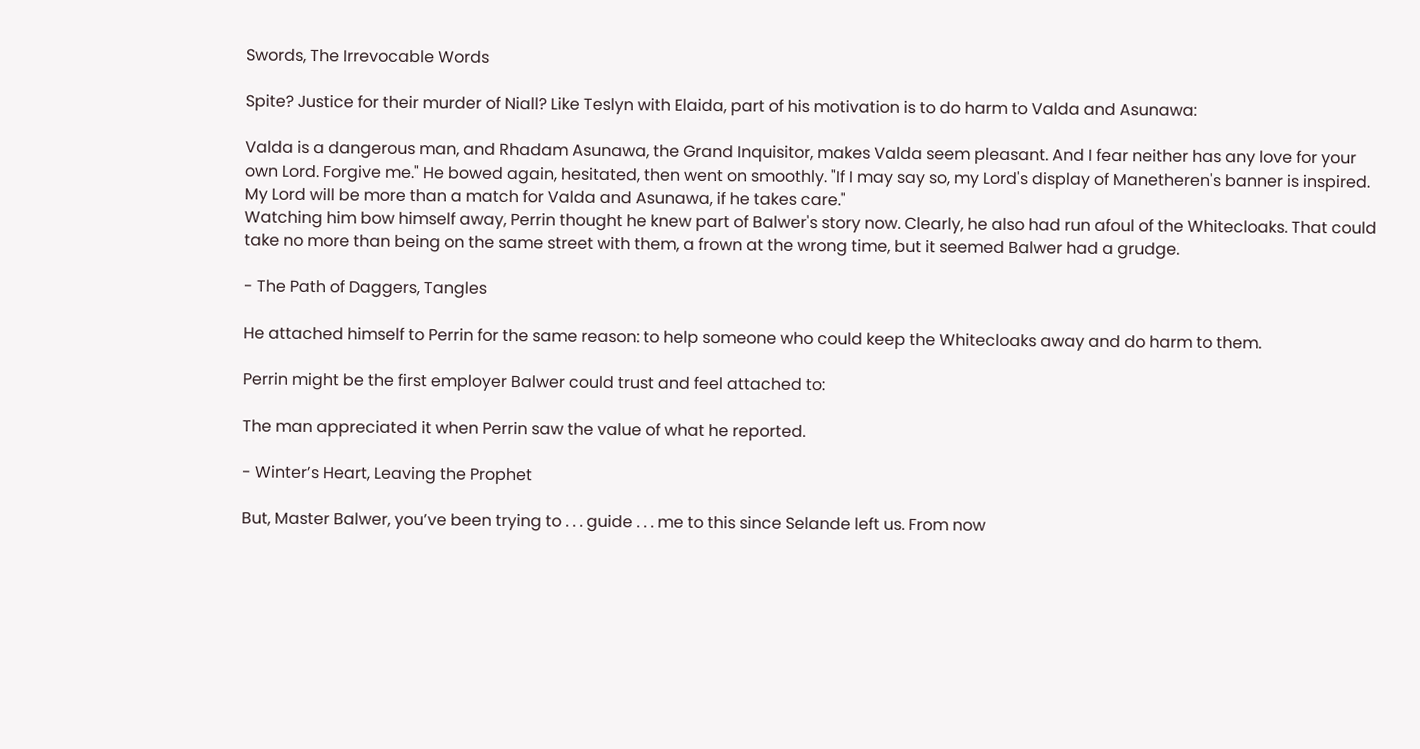Swords, The Irrevocable Words

Spite? Justice for their murder of Niall? Like Teslyn with Elaida, part of his motivation is to do harm to Valda and Asunawa:

Valda is a dangerous man, and Rhadam Asunawa, the Grand Inquisitor, makes Valda seem pleasant. And I fear neither has any love for your own Lord. Forgive me." He bowed again, hesitated, then went on smoothly. "If I may say so, my Lord's display of Manetheren's banner is inspired. My Lord will be more than a match for Valda and Asunawa, if he takes care."
Watching him bow himself away, Perrin thought he knew part of Balwer's story now. Clearly, he also had run afoul of the Whitecloaks. That could take no more than being on the same street with them, a frown at the wrong time, but it seemed Balwer had a grudge.

- The Path of Daggers, Tangles

He attached himself to Perrin for the same reason: to help someone who could keep the Whitecloaks away and do harm to them.

Perrin might be the first employer Balwer could trust and feel attached to:

The man appreciated it when Perrin saw the value of what he reported.

- Winter’s Heart, Leaving the Prophet

But, Master Balwer, you’ve been trying to . . . guide . . . me to this since Selande left us. From now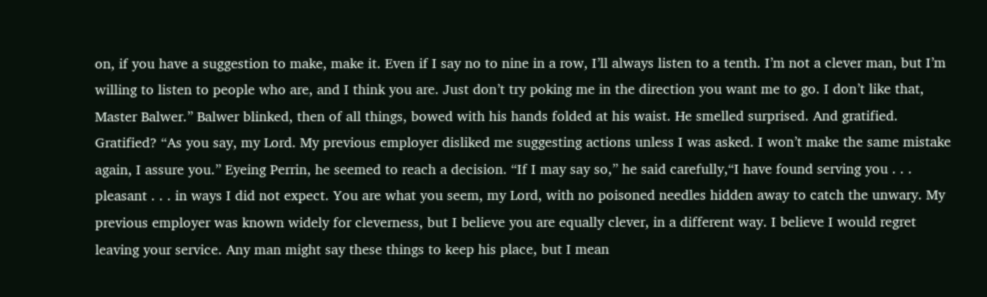on, if you have a suggestion to make, make it. Even if I say no to nine in a row, I’ll always listen to a tenth. I’m not a clever man, but I’m willing to listen to people who are, and I think you are. Just don’t try poking me in the direction you want me to go. I don’t like that, Master Balwer.” Balwer blinked, then of all things, bowed with his hands folded at his waist. He smelled surprised. And gratified. Gratified? “As you say, my Lord. My previous employer disliked me suggesting actions unless I was asked. I won’t make the same mistake again, I assure you.” Eyeing Perrin, he seemed to reach a decision. “If I may say so,” he said carefully,“I have found serving you . . . pleasant . . . in ways I did not expect. You are what you seem, my Lord, with no poisoned needles hidden away to catch the unwary. My previous employer was known widely for cleverness, but I believe you are equally clever, in a different way. I believe I would regret leaving your service. Any man might say these things to keep his place, but I mean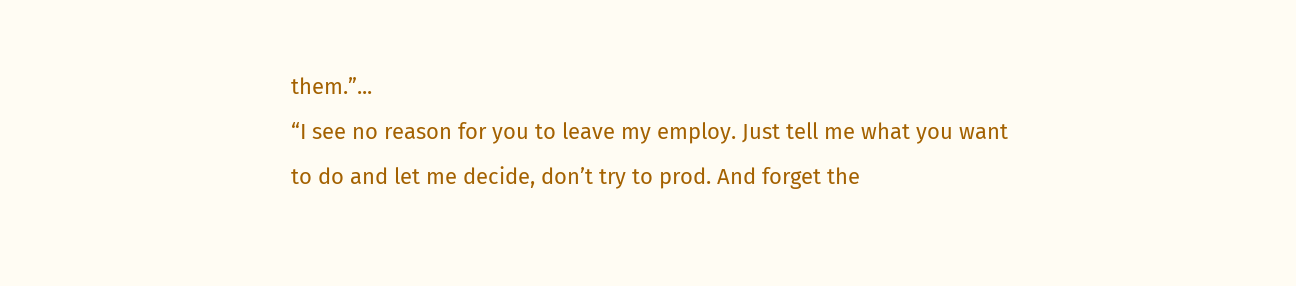them.”...
“I see no reason for you to leave my employ. Just tell me what you want to do and let me decide, don’t try to prod. And forget the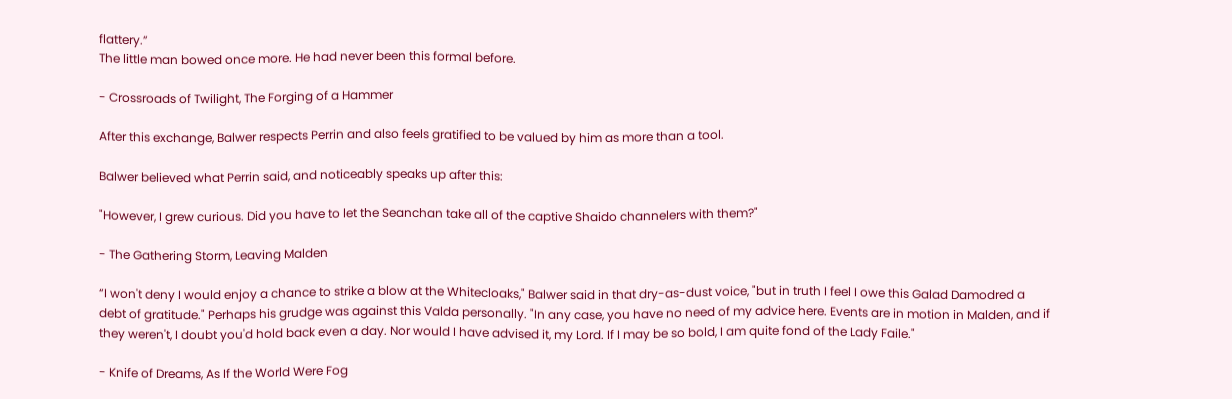flattery.”
The little man bowed once more. He had never been this formal before.

- Crossroads of Twilight, The Forging of a Hammer

After this exchange, Balwer respects Perrin and also feels gratified to be valued by him as more than a tool.

Balwer believed what Perrin said, and noticeably speaks up after this:

"However, I grew curious. Did you have to let the Seanchan take all of the captive Shaido channelers with them?"

- The Gathering Storm, Leaving Malden

“I won't deny I would enjoy a chance to strike a blow at the Whitecloaks," Balwer said in that dry-as-dust voice, "but in truth I feel I owe this Galad Damodred a debt of gratitude." Perhaps his grudge was against this Valda personally. "In any case, you have no need of my advice here. Events are in motion in Malden, and if they weren't, I doubt you'd hold back even a day. Nor would I have advised it, my Lord. If I may be so bold, I am quite fond of the Lady Faile."

- Knife of Dreams, As If the World Were Fog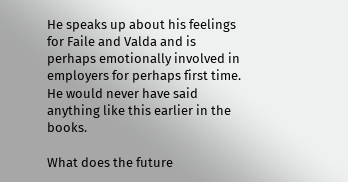He speaks up about his feelings for Faile and Valda and is perhaps emotionally involved in employers for perhaps first time. He would never have said anything like this earlier in the books.

What does the future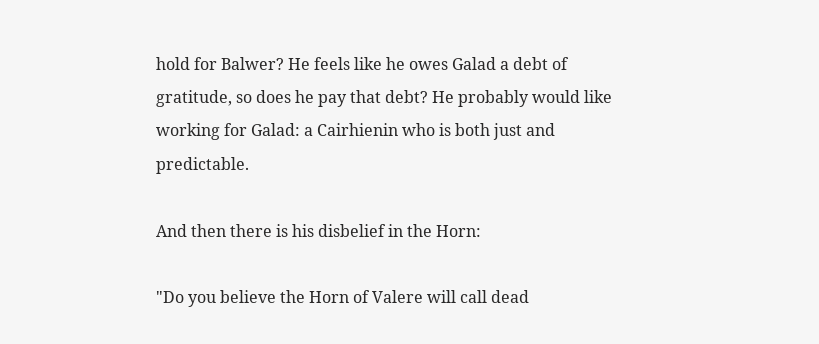hold for Balwer? He feels like he owes Galad a debt of gratitude, so does he pay that debt? He probably would like working for Galad: a Cairhienin who is both just and predictable.

And then there is his disbelief in the Horn:

"Do you believe the Horn of Valere will call dead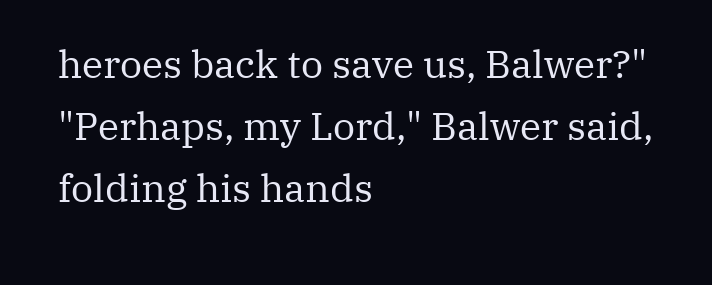heroes back to save us, Balwer?"
"Perhaps, my Lord," Balwer said, folding his hands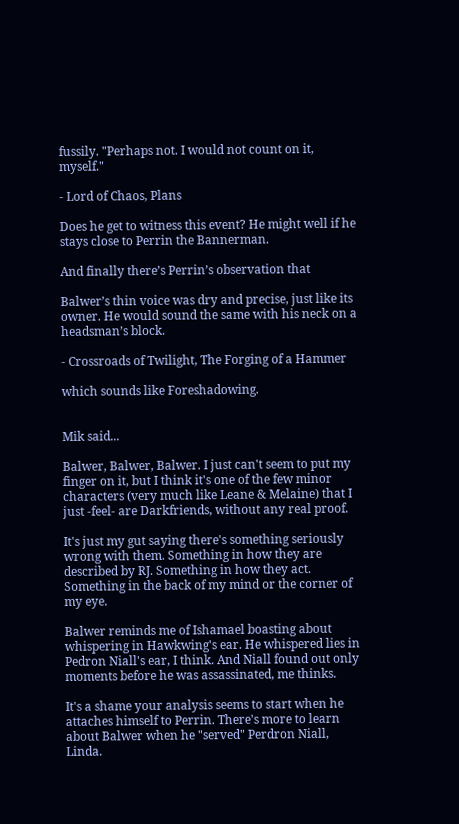fussily. "Perhaps not. I would not count on it, myself."

- Lord of Chaos, Plans

Does he get to witness this event? He might well if he stays close to Perrin the Bannerman.

And finally there’s Perrin’s observation that

Balwer’s thin voice was dry and precise, just like its owner. He would sound the same with his neck on a headsman’s block.

- Crossroads of Twilight, The Forging of a Hammer

which sounds like Foreshadowing.


Mik said...

Balwer, Balwer, Balwer. I just can't seem to put my finger on it, but I think it's one of the few minor characters (very much like Leane & Melaine) that I just -feel- are Darkfriends, without any real proof.

It's just my gut saying there's something seriously wrong with them. Something in how they are described by RJ. Something in how they act. Something in the back of my mind or the corner of my eye.

Balwer reminds me of Ishamael boasting about whispering in Hawkwing's ear. He whispered lies in Pedron Niall's ear, I think. And Niall found out only moments before he was assassinated, me thinks.

It's a shame your analysis seems to start when he attaches himself to Perrin. There's more to learn about Balwer when he "served" Perdron Niall, Linda.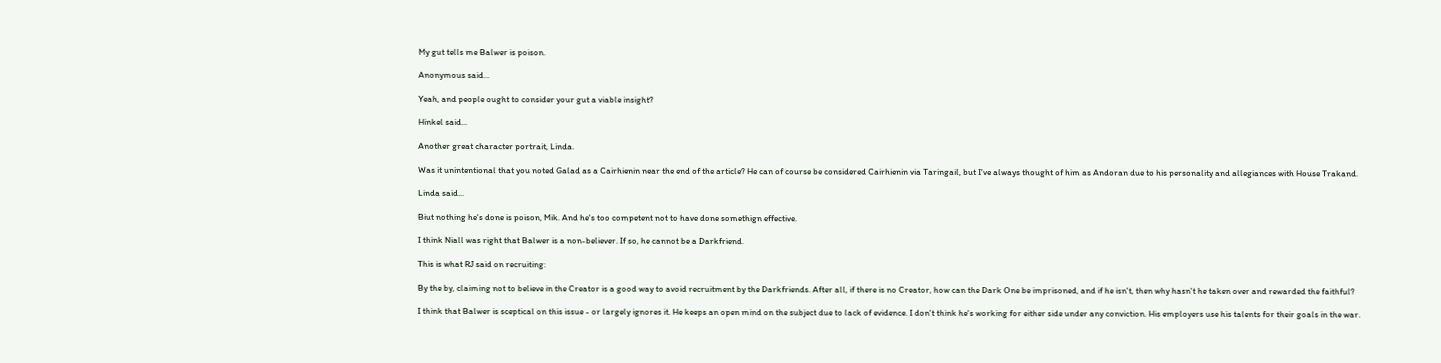My gut tells me Balwer is poison.

Anonymous said...

Yeah, and people ought to consider your gut a viable insight?

Hinkel said...

Another great character portrait, Linda.

Was it unintentional that you noted Galad as a Cairhienin near the end of the article? He can of course be considered Cairhienin via Taringail, but I've always thought of him as Andoran due to his personality and allegiances with House Trakand.

Linda said...

Biut nothing he's done is poison, Mik. And he's too competent not to have done somethign effective.

I think Niall was right that Balwer is a non-believer. If so, he cannot be a Darkfriend.

This is what RJ said on recruiting:

By the by, claiming not to believe in the Creator is a good way to avoid recruitment by the Darkfriends. After all, if there is no Creator, how can the Dark One be imprisoned, and if he isn't, then why hasn't he taken over and rewarded the faithful?

I think that Balwer is sceptical on this issue - or largely ignores it. He keeps an open mind on the subject due to lack of evidence. I don't think he's working for either side under any conviction. His employers use his talents for their goals in the war.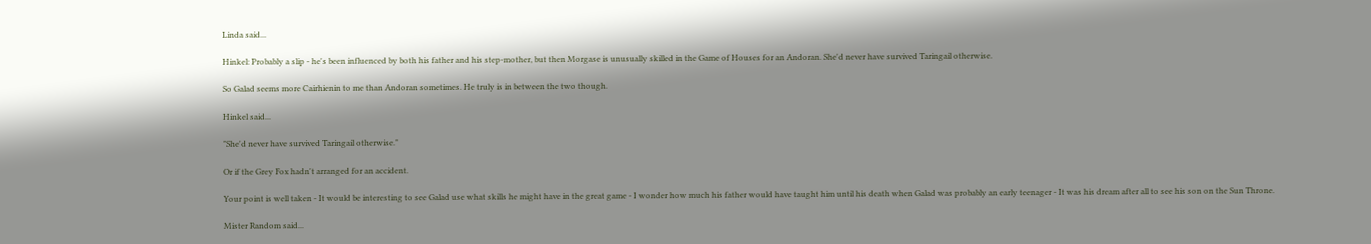Linda said...

Hinkel: Probably a slip - he's been influenced by both his father and his step-mother, but then Morgase is unusually skilled in the Game of Houses for an Andoran. She'd never have survived Taringail otherwise.

So Galad seems more Cairhienin to me than Andoran sometimes. He truly is in between the two though.

Hinkel said...

"She'd never have survived Taringail otherwise."

Or if the Grey Fox hadn't arranged for an accident.

Your point is well taken - It would be interesting to see Galad use what skills he might have in the great game - I wonder how much his father would have taught him until his death when Galad was probably an early teenager - It was his dream after all to see his son on the Sun Throne.

Mister Random said...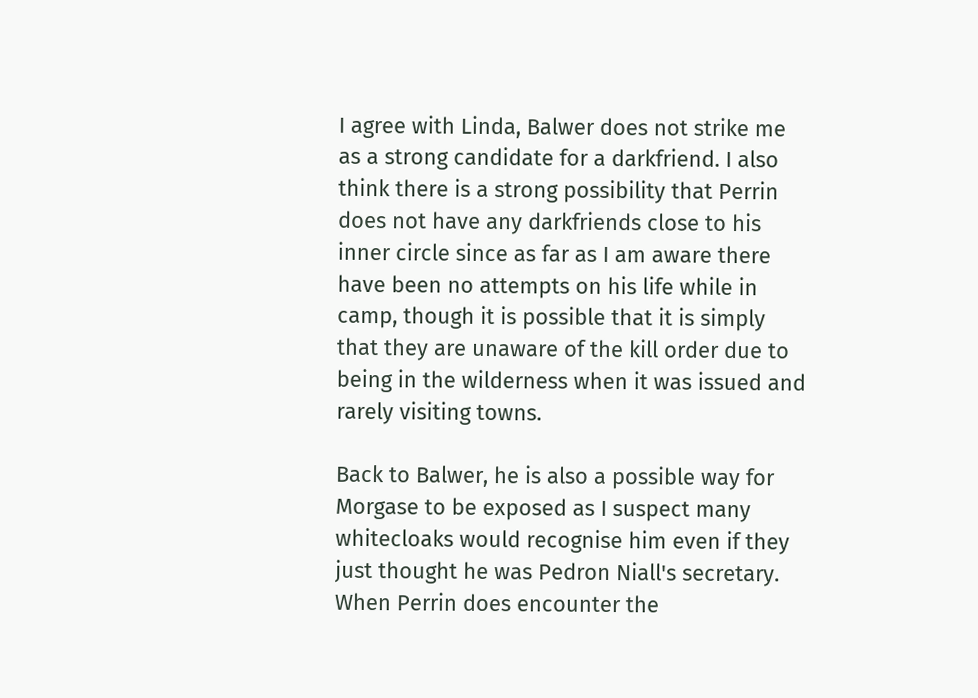I agree with Linda, Balwer does not strike me as a strong candidate for a darkfriend. I also think there is a strong possibility that Perrin does not have any darkfriends close to his inner circle since as far as I am aware there have been no attempts on his life while in camp, though it is possible that it is simply that they are unaware of the kill order due to being in the wilderness when it was issued and rarely visiting towns.

Back to Balwer, he is also a possible way for Morgase to be exposed as I suspect many whitecloaks would recognise him even if they just thought he was Pedron Niall's secretary. When Perrin does encounter the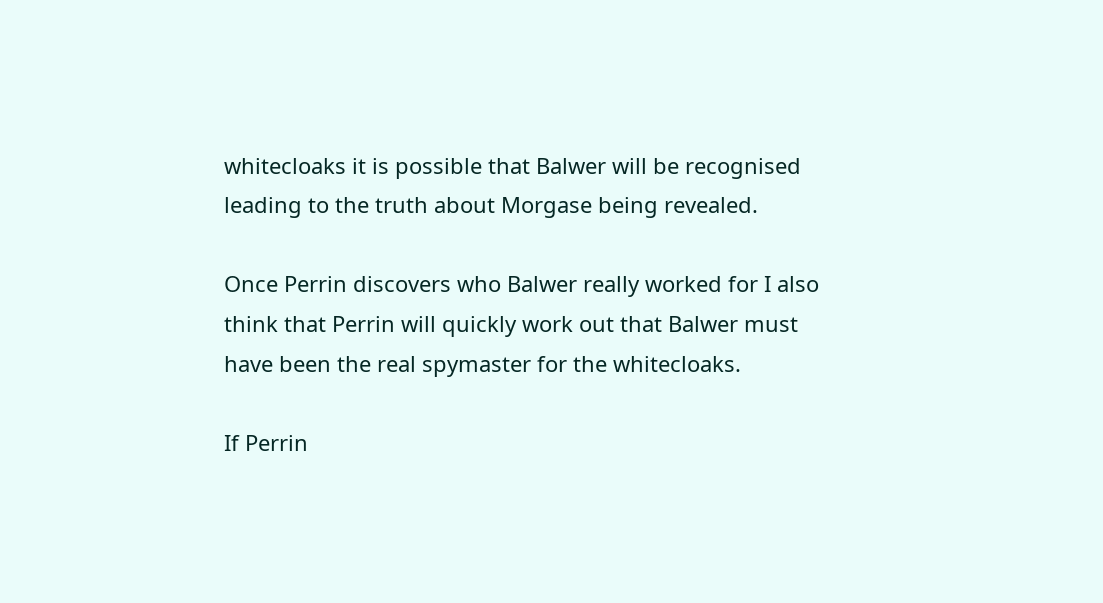whitecloaks it is possible that Balwer will be recognised leading to the truth about Morgase being revealed.

Once Perrin discovers who Balwer really worked for I also think that Perrin will quickly work out that Balwer must have been the real spymaster for the whitecloaks.

If Perrin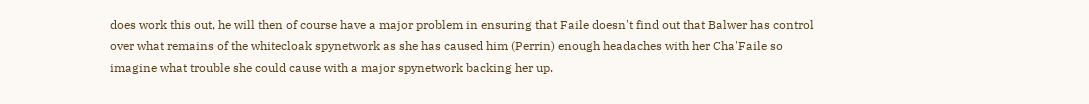does work this out, he will then of course have a major problem in ensuring that Faile doesn't find out that Balwer has control over what remains of the whitecloak spynetwork as she has caused him (Perrin) enough headaches with her Cha'Faile so imagine what trouble she could cause with a major spynetwork backing her up.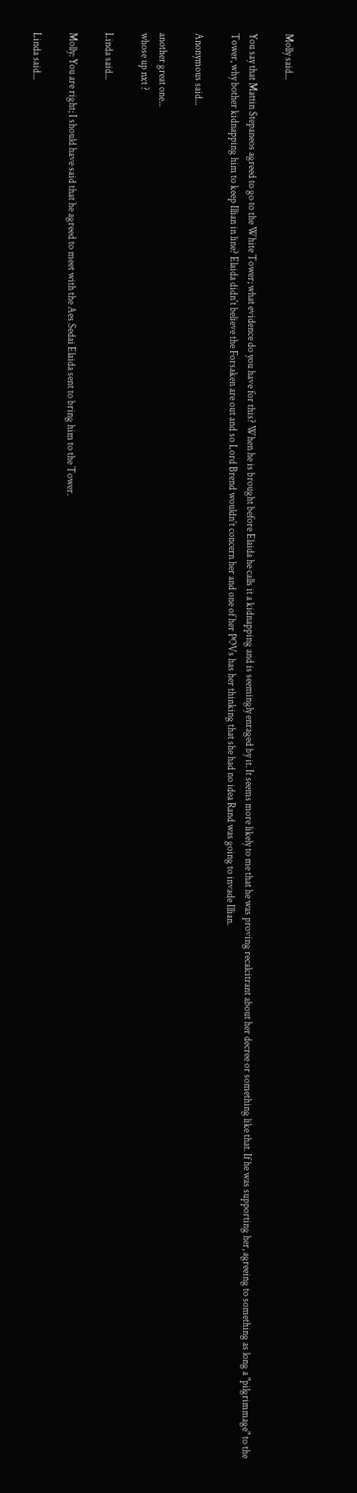Molly said...

You say that Mattin Stepaneos agreed to go to the White Tower; what evidence do you have for this? When he is brought before Elaida he calls it a kidnapping and is seemingly enraged by it. It seems more likely to me that he was proving recalcitrant about her decree or something like that. If he was supporting her, agreeing to something as long a "pilgrimmage" to the Tower, why bother kidnapping him to keep Illian in line? Elaida didn't believe the Forsaken are out and so Lord Brend wouldn't concern her and one of her POVs has her thinking that she had no idea Rand was going to invade Illian.

Anonymous said...

another great one...
whose up nxt ?

Linda said...

Molly: You are right; I should have said that he agreed to meet with the Aes Sedai Elaida sent to bring him to the Tower.

Linda said...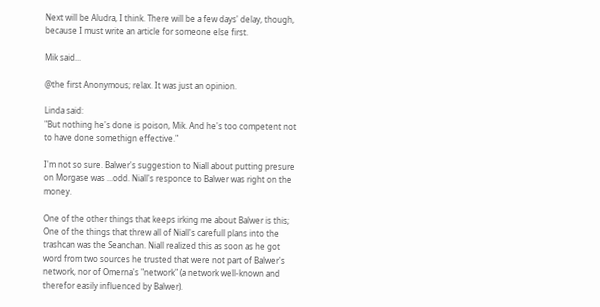Next will be Aludra, I think. There will be a few days' delay, though, because I must write an article for someone else first.

Mik said...

@the first Anonymous; relax. It was just an opinion.

Linda said:
"But nothing he's done is poison, Mik. And he's too competent not to have done somethign effective."

I'm not so sure. Balwer's suggestion to Niall about putting presure on Morgase was ...odd. Niall's responce to Balwer was right on the money.

One of the other things that keeps irking me about Balwer is this;
One of the things that threw all of Niall's carefull plans into the trashcan was the Seanchan. Niall realized this as soon as he got word from two sources he trusted that were not part of Balwer's network, nor of Omerna's "network" (a network well-known and therefor easily influenced by Balwer).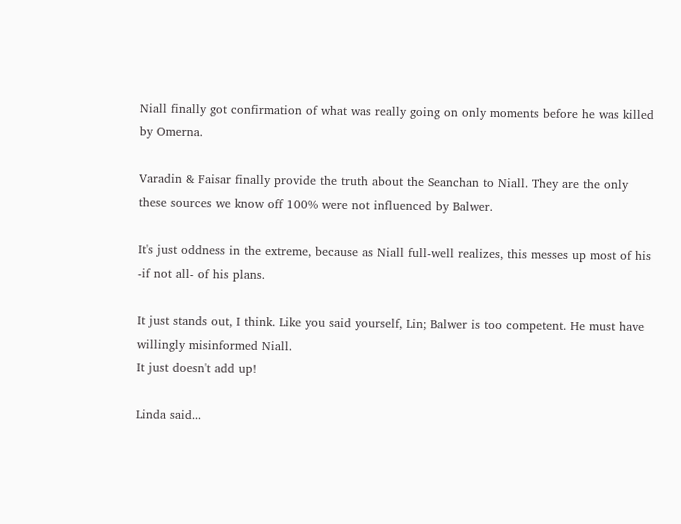Niall finally got confirmation of what was really going on only moments before he was killed by Omerna.

Varadin & Faisar finally provide the truth about the Seanchan to Niall. They are the only these sources we know off 100% were not influenced by Balwer.

It's just oddness in the extreme, because as Niall full-well realizes, this messes up most of his -if not all- of his plans.

It just stands out, I think. Like you said yourself, Lin; Balwer is too competent. He must have willingly misinformed Niall.
It just doesn't add up!

Linda said...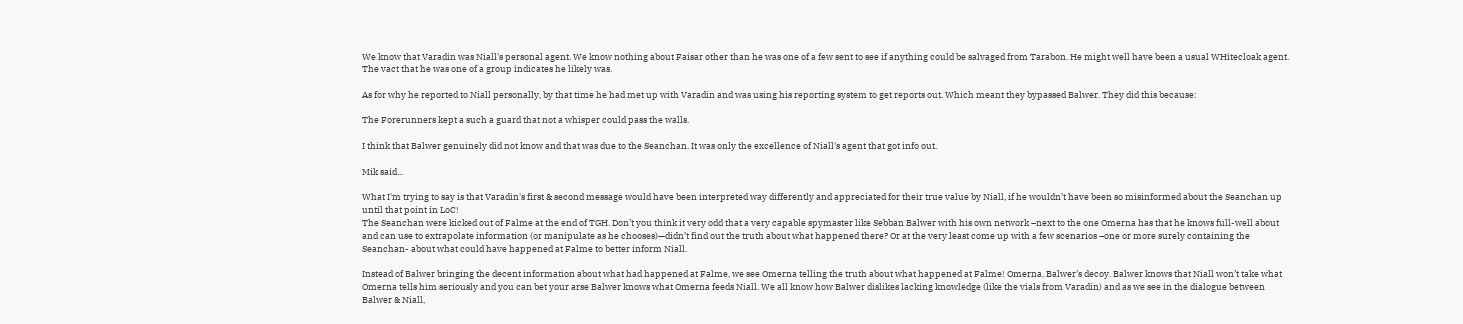We know that Varadin was Niall's personal agent. We know nothing about Faisar other than he was one of a few sent to see if anything could be salvaged from Tarabon. He might well have been a usual WHitecloak agent. The vact that he was one of a group indicates he likely was.

As for why he reported to Niall personally, by that time he had met up with Varadin and was using his reporting system to get reports out. Which meant they bypassed Balwer. They did this because:

The Forerunners kept a such a guard that not a whisper could pass the walls.

I think that Balwer genuinely did not know and that was due to the Seanchan. It was only the excellence of Niall's agent that got info out.

Mik said...

What I'm trying to say is that Varadin's first & second message would have been interpreted way differently and appreciated for their true value by Niall, if he wouldn’t have been so misinformed about the Seanchan up until that point in LoC!
The Seanchan were kicked out of Falme at the end of TGH. Don’t you think it very odd that a very capable spymaster like Sebban Balwer with his own network –next to the one Omerna has that he knows full-well about and can use to extrapolate information (or manipulate as he chooses)—didn’t find out the truth about what happened there? Or at the very least come up with a few scenarios –one or more surely containing the Seanchan- about what could have happened at Falme to better inform Niall.

Instead of Balwer bringing the decent information about what had happened at Falme, we see Omerna telling the truth about what happened at Falme! Omerna, Balwer’s decoy. Balwer knows that Niall won’t take what Omerna tells him seriously and you can bet your arse Balwer knows what Omerna feeds Niall. We all know how Balwer dislikes lacking knowledge (like the vials from Varadin) and as we see in the dialogue between Balwer & Niall,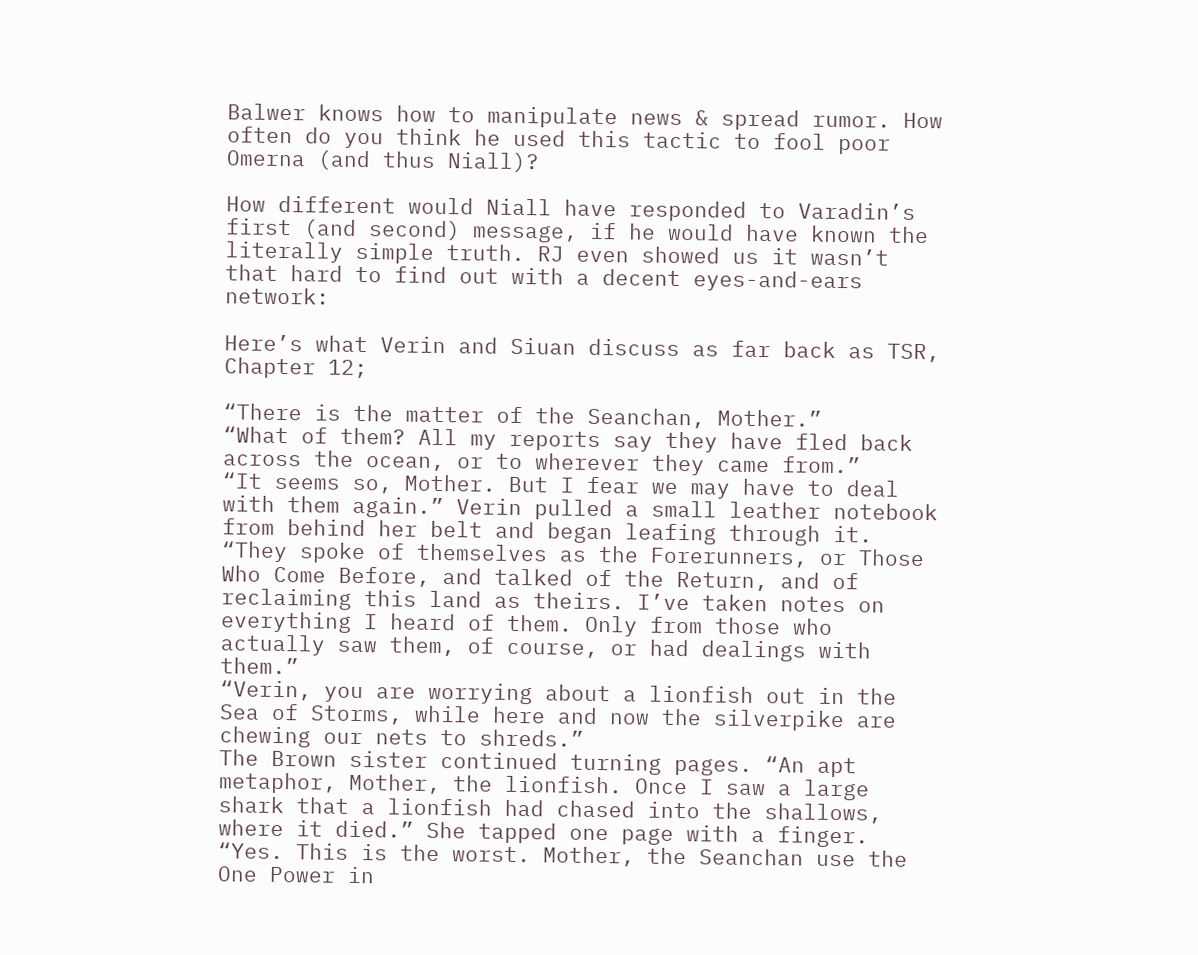Balwer knows how to manipulate news & spread rumor. How often do you think he used this tactic to fool poor Omerna (and thus Niall)?

How different would Niall have responded to Varadin’s first (and second) message, if he would have known the literally simple truth. RJ even showed us it wasn’t that hard to find out with a decent eyes-and-ears network:

Here’s what Verin and Siuan discuss as far back as TSR, Chapter 12;

“There is the matter of the Seanchan, Mother.”
“What of them? All my reports say they have fled back across the ocean, or to wherever they came from.”
“It seems so, Mother. But I fear we may have to deal with them again.” Verin pulled a small leather notebook from behind her belt and began leafing through it. “They spoke of themselves as the Forerunners, or Those Who Come Before, and talked of the Return, and of reclaiming this land as theirs. I’ve taken notes on everything I heard of them. Only from those who actually saw them, of course, or had dealings with them.”
“Verin, you are worrying about a lionfish out in the Sea of Storms, while here and now the silverpike are chewing our nets to shreds.”
The Brown sister continued turning pages. “An apt metaphor, Mother, the lionfish. Once I saw a large shark that a lionfish had chased into the shallows, where it died.” She tapped one page with a finger. “Yes. This is the worst. Mother, the Seanchan use the One Power in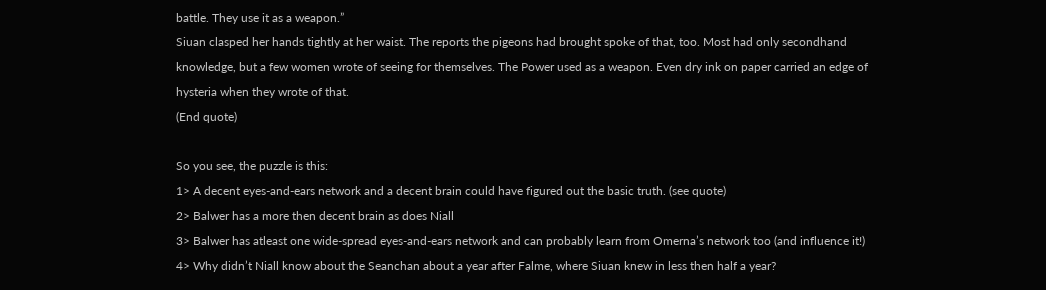battle. They use it as a weapon.”
Siuan clasped her hands tightly at her waist. The reports the pigeons had brought spoke of that, too. Most had only secondhand knowledge, but a few women wrote of seeing for themselves. The Power used as a weapon. Even dry ink on paper carried an edge of hysteria when they wrote of that.
(End quote)

So you see, the puzzle is this:
1> A decent eyes-and-ears network and a decent brain could have figured out the basic truth. (see quote)
2> Balwer has a more then decent brain as does Niall
3> Balwer has atleast one wide-spread eyes-and-ears network and can probably learn from Omerna’s network too (and influence it!)
4> Why didn’t Niall know about the Seanchan about a year after Falme, where Siuan knew in less then half a year?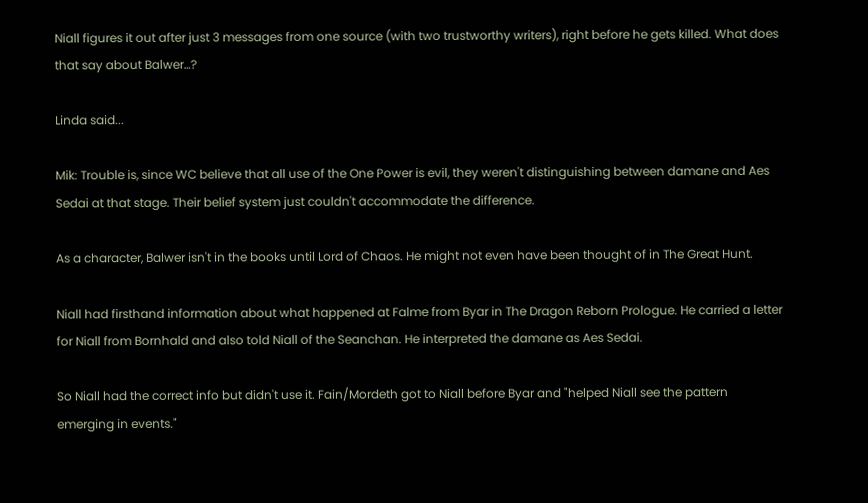Niall figures it out after just 3 messages from one source (with two trustworthy writers), right before he gets killed. What does that say about Balwer…?

Linda said...

Mik: Trouble is, since WC believe that all use of the One Power is evil, they weren't distinguishing between damane and Aes Sedai at that stage. Their belief system just couldn't accommodate the difference.

As a character, Balwer isn't in the books until Lord of Chaos. He might not even have been thought of in The Great Hunt.

Niall had firsthand information about what happened at Falme from Byar in The Dragon Reborn Prologue. He carried a letter for Niall from Bornhald and also told Niall of the Seanchan. He interpreted the damane as Aes Sedai.

So Niall had the correct info but didn't use it. Fain/Mordeth got to Niall before Byar and "helped Niall see the pattern emerging in events."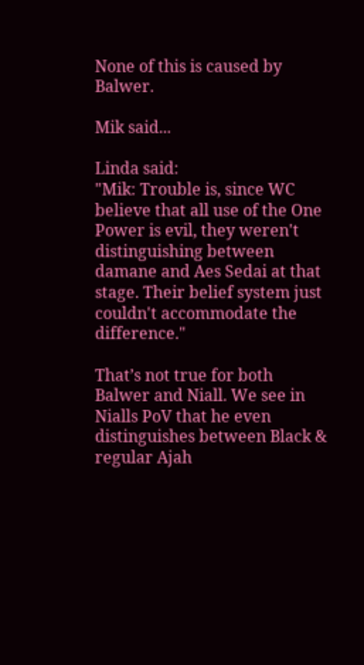None of this is caused by Balwer.

Mik said...

Linda said:
"Mik: Trouble is, since WC believe that all use of the One Power is evil, they weren't distinguishing between damane and Aes Sedai at that stage. Their belief system just couldn't accommodate the difference."

That’s not true for both Balwer and Niall. We see in Nialls PoV that he even distinguishes between Black & regular Ajah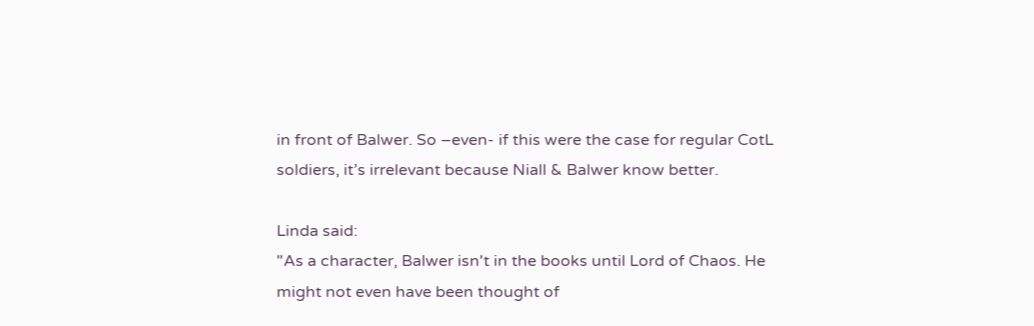in front of Balwer. So –even- if this were the case for regular CotL soldiers, it’s irrelevant because Niall & Balwer know better.

Linda said:
"As a character, Balwer isn't in the books until Lord of Chaos. He might not even have been thought of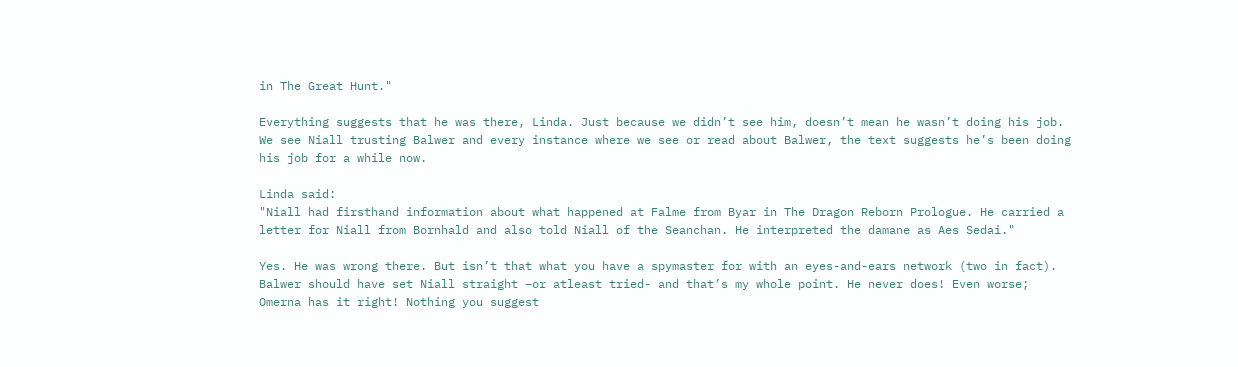in The Great Hunt."

Everything suggests that he was there, Linda. Just because we didn’t see him, doesn’t mean he wasn’t doing his job. We see Niall trusting Balwer and every instance where we see or read about Balwer, the text suggests he’s been doing his job for a while now.

Linda said:
"Niall had firsthand information about what happened at Falme from Byar in The Dragon Reborn Prologue. He carried a letter for Niall from Bornhald and also told Niall of the Seanchan. He interpreted the damane as Aes Sedai."

Yes. He was wrong there. But isn’t that what you have a spymaster for with an eyes-and-ears network (two in fact). Balwer should have set Niall straight –or atleast tried- and that’s my whole point. He never does! Even worse; Omerna has it right! Nothing you suggest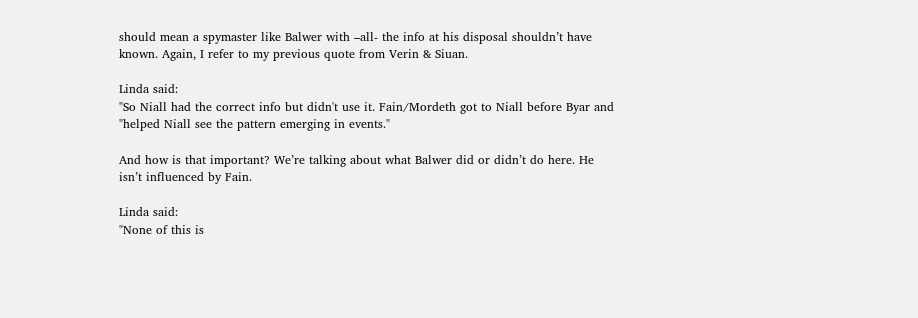should mean a spymaster like Balwer with –all- the info at his disposal shouldn’t have known. Again, I refer to my previous quote from Verin & Siuan.

Linda said:
"So Niall had the correct info but didn't use it. Fain/Mordeth got to Niall before Byar and "helped Niall see the pattern emerging in events."

And how is that important? We’re talking about what Balwer did or didn’t do here. He isn’t influenced by Fain.

Linda said:
"None of this is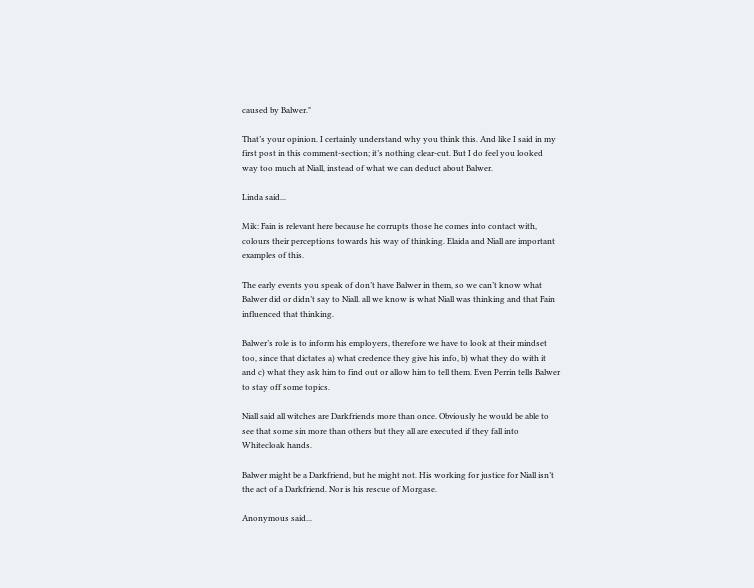caused by Balwer."

That’s your opinion. I certainly understand why you think this. And like I said in my first post in this comment-section; it’s nothing clear-cut. But I do feel you looked way too much at Niall, instead of what we can deduct about Balwer.

Linda said...

Mik: Fain is relevant here because he corrupts those he comes into contact with, colours their perceptions towards his way of thinking. Elaida and Niall are important examples of this.

The early events you speak of don’t have Balwer in them, so we can’t know what Balwer did or didn’t say to Niall. all we know is what Niall was thinking and that Fain influenced that thinking.

Balwer’s role is to inform his employers, therefore we have to look at their mindset too, since that dictates a) what credence they give his info, b) what they do with it and c) what they ask him to find out or allow him to tell them. Even Perrin tells Balwer to stay off some topics.

Niall said all witches are Darkfriends more than once. Obviously he would be able to see that some sin more than others but they all are executed if they fall into Whitecloak hands.

Balwer might be a Darkfriend, but he might not. His working for justice for Niall isn’t the act of a Darkfriend. Nor is his rescue of Morgase.

Anonymous said...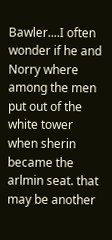Bawler....I often wonder if he and Norry where among the men put out of the white tower when sherin became the arlmin seat. that may be another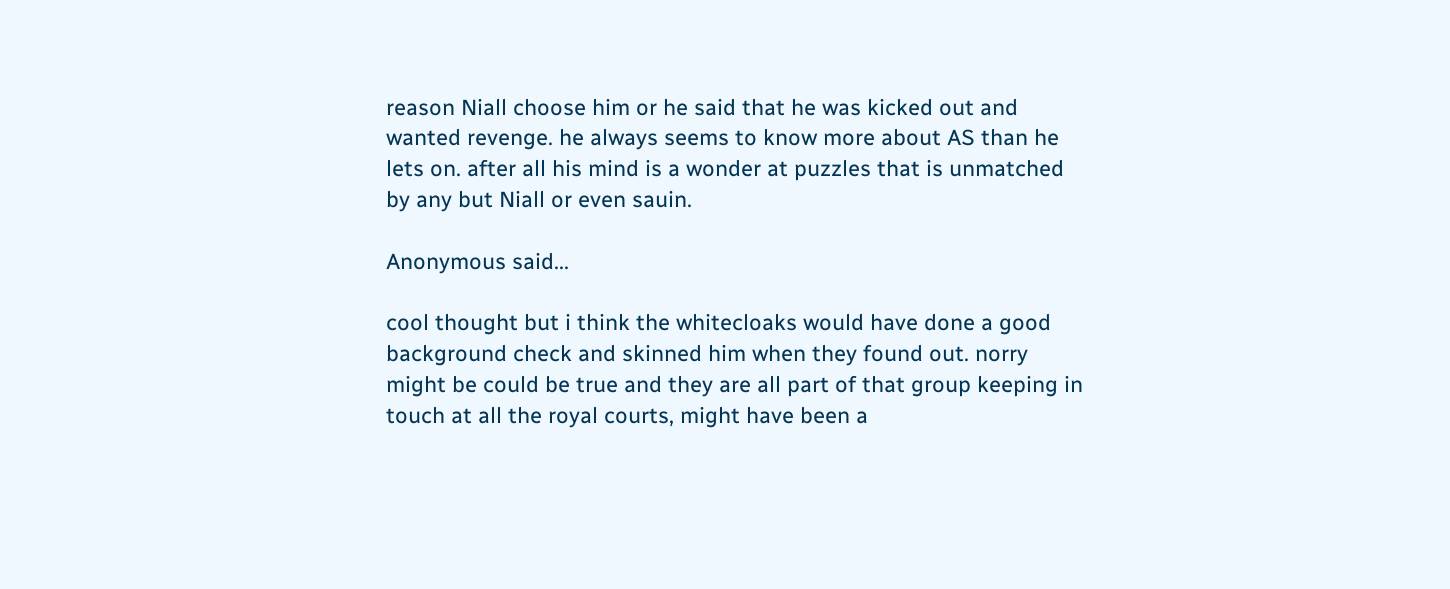reason Niall choose him or he said that he was kicked out and wanted revenge. he always seems to know more about AS than he lets on. after all his mind is a wonder at puzzles that is unmatched by any but Niall or even sauin.

Anonymous said...

cool thought but i think the whitecloaks would have done a good background check and skinned him when they found out. norry might be could be true and they are all part of that group keeping in touch at all the royal courts, might have been a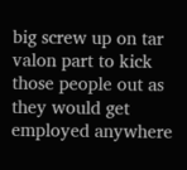big screw up on tar valon part to kick those people out as they would get employed anywhere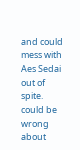and could mess with Aes Sedai out of spite.
could be wrong about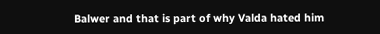Balwer and that is part of why Valda hated him